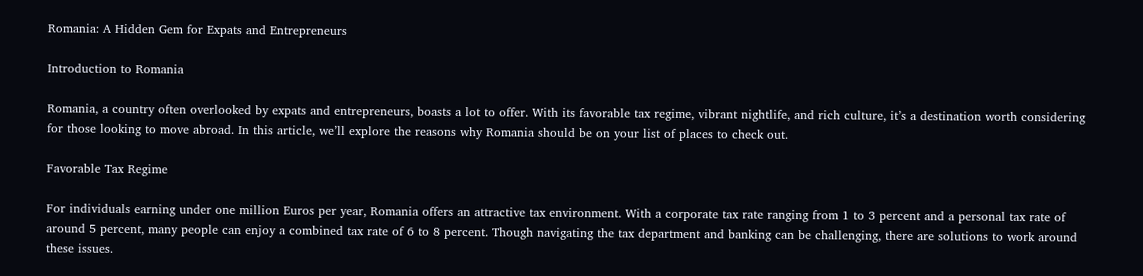Romania: A Hidden Gem for Expats and Entrepreneurs

Introduction to Romania

Romania, a country often overlooked by expats and entrepreneurs, boasts a lot to offer. With its favorable tax regime, vibrant nightlife, and rich culture, it’s a destination worth considering for those looking to move abroad. In this article, we’ll explore the reasons why Romania should be on your list of places to check out.

Favorable Tax Regime

For individuals earning under one million Euros per year, Romania offers an attractive tax environment. With a corporate tax rate ranging from 1 to 3 percent and a personal tax rate of around 5 percent, many people can enjoy a combined tax rate of 6 to 8 percent. Though navigating the tax department and banking can be challenging, there are solutions to work around these issues.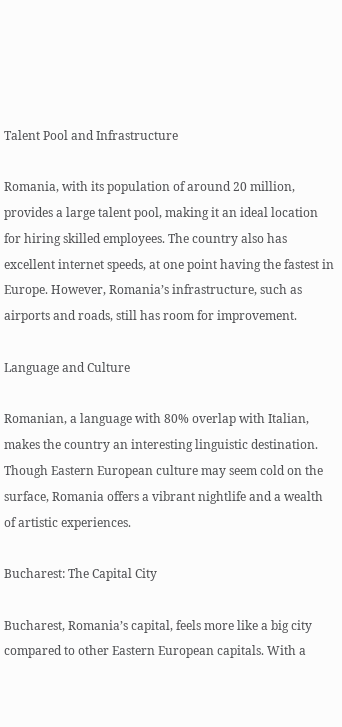Talent Pool and Infrastructure

Romania, with its population of around 20 million, provides a large talent pool, making it an ideal location for hiring skilled employees. The country also has excellent internet speeds, at one point having the fastest in Europe. However, Romania’s infrastructure, such as airports and roads, still has room for improvement.

Language and Culture

Romanian, a language with 80% overlap with Italian, makes the country an interesting linguistic destination. Though Eastern European culture may seem cold on the surface, Romania offers a vibrant nightlife and a wealth of artistic experiences.

Bucharest: The Capital City

Bucharest, Romania’s capital, feels more like a big city compared to other Eastern European capitals. With a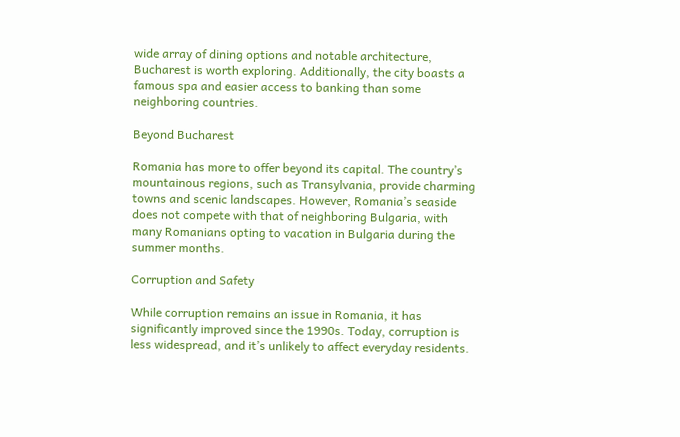wide array of dining options and notable architecture, Bucharest is worth exploring. Additionally, the city boasts a famous spa and easier access to banking than some neighboring countries.

Beyond Bucharest

Romania has more to offer beyond its capital. The country’s mountainous regions, such as Transylvania, provide charming towns and scenic landscapes. However, Romania’s seaside does not compete with that of neighboring Bulgaria, with many Romanians opting to vacation in Bulgaria during the summer months.

Corruption and Safety

While corruption remains an issue in Romania, it has significantly improved since the 1990s. Today, corruption is less widespread, and it’s unlikely to affect everyday residents.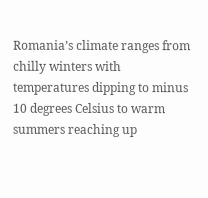Romania’s climate ranges from chilly winters with temperatures dipping to minus 10 degrees Celsius to warm summers reaching up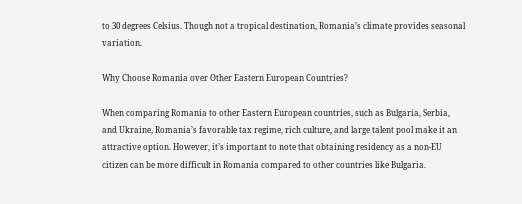to 30 degrees Celsius. Though not a tropical destination, Romania’s climate provides seasonal variation.

Why Choose Romania over Other Eastern European Countries?

When comparing Romania to other Eastern European countries, such as Bulgaria, Serbia, and Ukraine, Romania’s favorable tax regime, rich culture, and large talent pool make it an attractive option. However, it’s important to note that obtaining residency as a non-EU citizen can be more difficult in Romania compared to other countries like Bulgaria.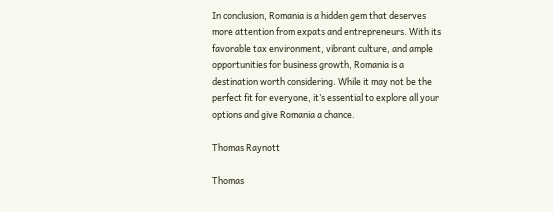In conclusion, Romania is a hidden gem that deserves more attention from expats and entrepreneurs. With its favorable tax environment, vibrant culture, and ample opportunities for business growth, Romania is a destination worth considering. While it may not be the perfect fit for everyone, it’s essential to explore all your options and give Romania a chance.

Thomas Raynott

Thomas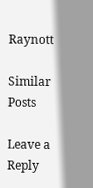Raynott

Similar Posts

Leave a Reply